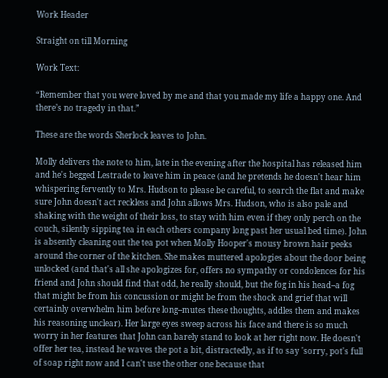Work Header

Straight on till Morning

Work Text:

“Remember that you were loved by me and that you made my life a happy one. And there’s no tragedy in that.”

These are the words Sherlock leaves to John.

Molly delivers the note to him, late in the evening after the hospital has released him and he's begged Lestrade to leave him in peace (and he pretends he doesn't hear him whispering fervently to Mrs. Hudson to please be careful, to search the flat and make sure John doesn't act reckless and John allows Mrs. Hudson, who is also pale and shaking with the weight of their loss, to stay with him even if they only perch on the couch, silently sipping tea in each others company long past her usual bed time). John is absently cleaning out the tea pot when Molly Hooper's mousy brown hair peeks around the corner of the kitchen. She makes muttered apologies about the door being unlocked (and that's all she apologizes for, offers no sympathy or condolences for his friend and John should find that odd, he really should, but the fog in his head--a fog that might be from his concussion or might be from the shock and grief that will certainly overwhelm him before long--mutes these thoughts, addles them and makes his reasoning unclear). Her large eyes sweep across his face and there is so much worry in her features that John can barely stand to look at her right now. He doesn't offer her tea, instead he waves the pot a bit, distractedly, as if to say 'sorry, pot's full of soap right now and I can't use the other one because that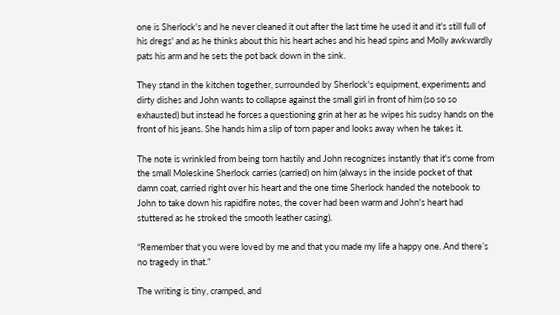one is Sherlock's and he never cleaned it out after the last time he used it and it's still full of his dregs' and as he thinks about this his heart aches and his head spins and Molly awkwardly pats his arm and he sets the pot back down in the sink.

They stand in the kitchen together, surrounded by Sherlock's equipment, experiments and dirty dishes and John wants to collapse against the small girl in front of him (so so so exhausted) but instead he forces a questioning grin at her as he wipes his sudsy hands on the front of his jeans. She hands him a slip of torn paper and looks away when he takes it.

The note is wrinkled from being torn hastily and John recognizes instantly that it's come from the small Moleskine Sherlock carries (carried) on him (always in the inside pocket of that damn coat, carried right over his heart and the one time Sherlock handed the notebook to John to take down his rapidfire notes, the cover had been warm and John's heart had stuttered as he stroked the smooth leather casing).

“Remember that you were loved by me and that you made my life a happy one. And there’s no tragedy in that.”

The writing is tiny, cramped, and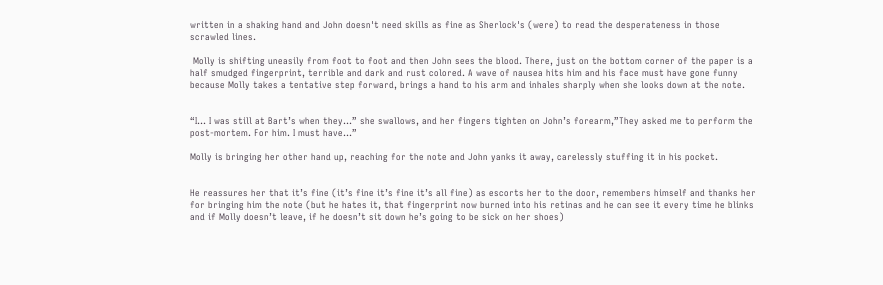written in a shaking hand and John doesn't need skills as fine as Sherlock's (were) to read the desperateness in those scrawled lines.

 Molly is shifting uneasily from foot to foot and then John sees the blood. There, just on the bottom corner of the paper is a half smudged fingerprint, terrible and dark and rust colored. A wave of nausea hits him and his face must have gone funny because Molly takes a tentative step forward, brings a hand to his arm and inhales sharply when she looks down at the note.


“I... I was still at Bart’s when they...” she swallows, and her fingers tighten on John’s forearm,”They asked me to perform the post-mortem. For him. I must have...”

Molly is bringing her other hand up, reaching for the note and John yanks it away, carelessly stuffing it in his pocket.


He reassures her that it’s fine (it’s fine it’s fine it’s all fine) as escorts her to the door, remembers himself and thanks her for bringing him the note (but he hates it, that fingerprint now burned into his retinas and he can see it every time he blinks and if Molly doesn’t leave, if he doesn’t sit down he’s going to be sick on her shoes)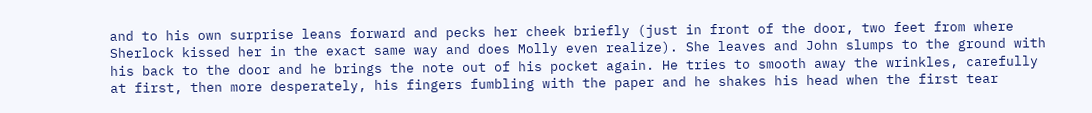and to his own surprise leans forward and pecks her cheek briefly (just in front of the door, two feet from where Sherlock kissed her in the exact same way and does Molly even realize). She leaves and John slumps to the ground with his back to the door and he brings the note out of his pocket again. He tries to smooth away the wrinkles, carefully at first, then more desperately, his fingers fumbling with the paper and he shakes his head when the first tear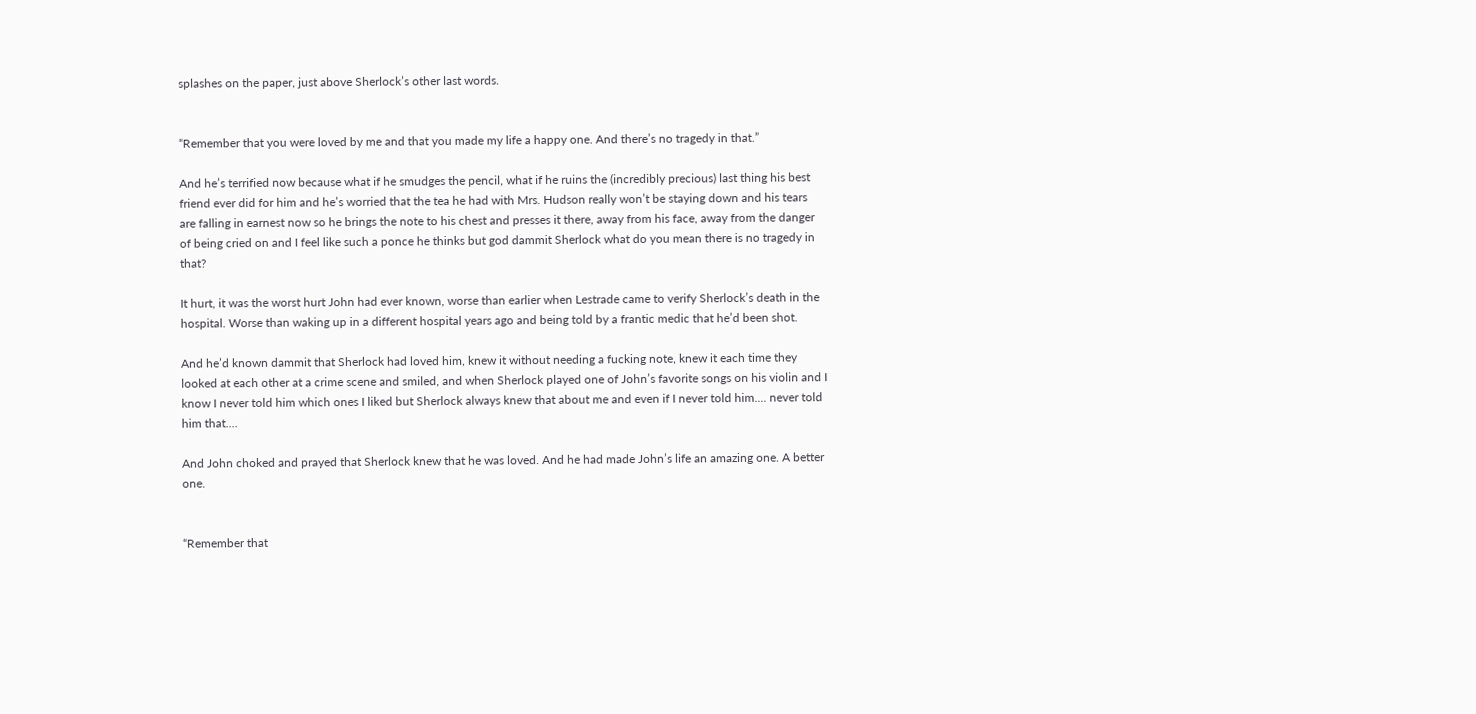splashes on the paper, just above Sherlock’s other last words.


“Remember that you were loved by me and that you made my life a happy one. And there’s no tragedy in that.”

And he’s terrified now because what if he smudges the pencil, what if he ruins the (incredibly precious) last thing his best friend ever did for him and he’s worried that the tea he had with Mrs. Hudson really won’t be staying down and his tears are falling in earnest now so he brings the note to his chest and presses it there, away from his face, away from the danger of being cried on and I feel like such a ponce he thinks but god dammit Sherlock what do you mean there is no tragedy in that?

It hurt, it was the worst hurt John had ever known, worse than earlier when Lestrade came to verify Sherlock’s death in the hospital. Worse than waking up in a different hospital years ago and being told by a frantic medic that he’d been shot.

And he’d known dammit that Sherlock had loved him, knew it without needing a fucking note, knew it each time they looked at each other at a crime scene and smiled, and when Sherlock played one of John’s favorite songs on his violin and I know I never told him which ones I liked but Sherlock always knew that about me and even if I never told him.... never told him that....

And John choked and prayed that Sherlock knew that he was loved. And he had made John’s life an amazing one. A better one.


“Remember that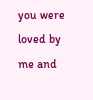you were loved by me and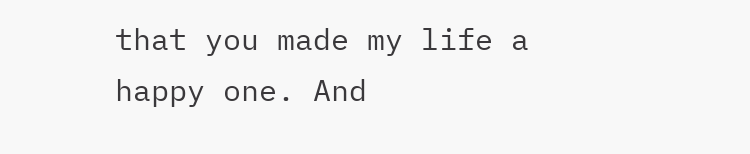that you made my life a happy one. And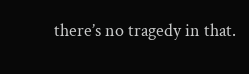there’s no tragedy in that.